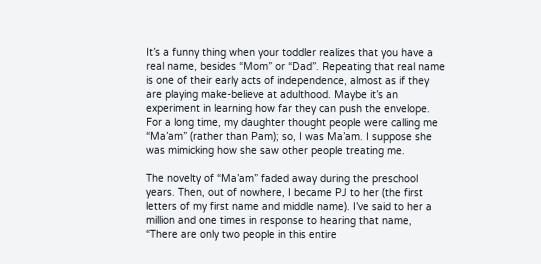It’s a funny thing when your toddler realizes that you have a real name, besides “Mom” or “Dad”. Repeating that real name is one of their early acts of independence, almost as if they are playing make-believe at adulthood. Maybe it’s an experiment in learning how far they can push the envelope. For a long time, my daughter thought people were calling me “Ma’am” (rather than Pam); so, I was Ma’am. I suppose she was mimicking how she saw other people treating me.

The novelty of “Ma’am” faded away during the preschool years. Then, out of nowhere, I became PJ to her (the first letters of my first name and middle name). I’ve said to her a million and one times in response to hearing that name, “There are only two people in this entire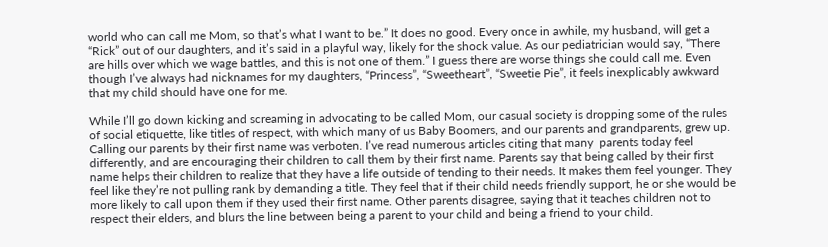world who can call me Mom, so that’s what I want to be.” It does no good. Every once in awhile, my husband, will get a “Rick” out of our daughters, and it’s said in a playful way, likely for the shock value. As our pediatrician would say, “There are hills over which we wage battles, and this is not one of them.” I guess there are worse things she could call me. Even though I’ve always had nicknames for my daughters, “Princess”, “Sweetheart”, “Sweetie Pie”, it feels inexplicably awkward that my child should have one for me.

While I’ll go down kicking and screaming in advocating to be called Mom, our casual society is dropping some of the rules of social etiquette, like titles of respect, with which many of us Baby Boomers, and our parents and grandparents, grew up. Calling our parents by their first name was verboten. I’ve read numerous articles citing that many  parents today feel differently, and are encouraging their children to call them by their first name. Parents say that being called by their first name helps their children to realize that they have a life outside of tending to their needs. It makes them feel younger. They feel like they’re not pulling rank by demanding a title. They feel that if their child needs friendly support, he or she would be more likely to call upon them if they used their first name. Other parents disagree, saying that it teaches children not to respect their elders, and blurs the line between being a parent to your child and being a friend to your child.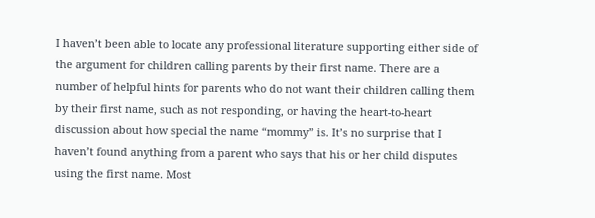I haven’t been able to locate any professional literature supporting either side of the argument for children calling parents by their first name. There are a number of helpful hints for parents who do not want their children calling them by their first name, such as not responding, or having the heart-to-heart discussion about how special the name “mommy” is. It’s no surprise that I haven’t found anything from a parent who says that his or her child disputes using the first name. Most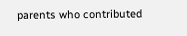parents who contributed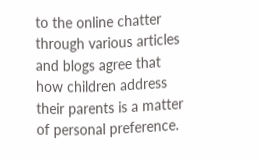to the online chatter through various articles and blogs agree that how children address their parents is a matter of personal preference.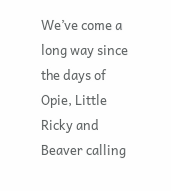We’ve come a long way since the days of Opie, Little Ricky and Beaver calling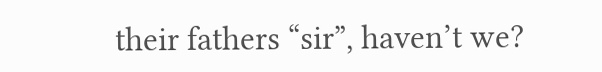their fathers “sir”, haven’t we?